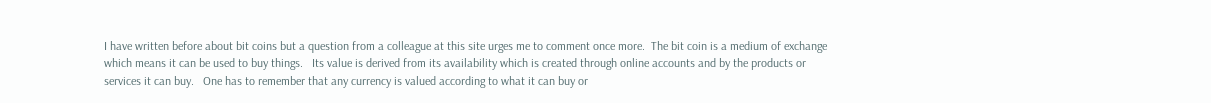I have written before about bit coins but a question from a colleague at this site urges me to comment once more.  The bit coin is a medium of exchange which means it can be used to buy things.   Its value is derived from its availability which is created through online accounts and by the products or services it can buy.   One has to remember that any currency is valued according to what it can buy or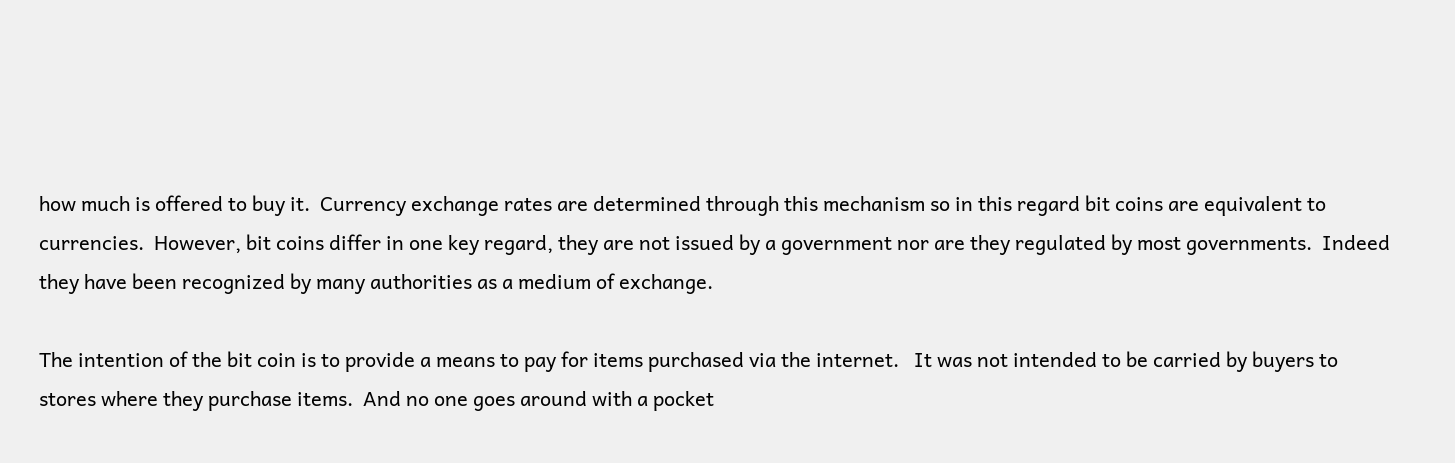how much is offered to buy it.  Currency exchange rates are determined through this mechanism so in this regard bit coins are equivalent to currencies.  However, bit coins differ in one key regard, they are not issued by a government nor are they regulated by most governments.  Indeed they have been recognized by many authorities as a medium of exchange.

The intention of the bit coin is to provide a means to pay for items purchased via the internet.   It was not intended to be carried by buyers to stores where they purchase items.  And no one goes around with a pocket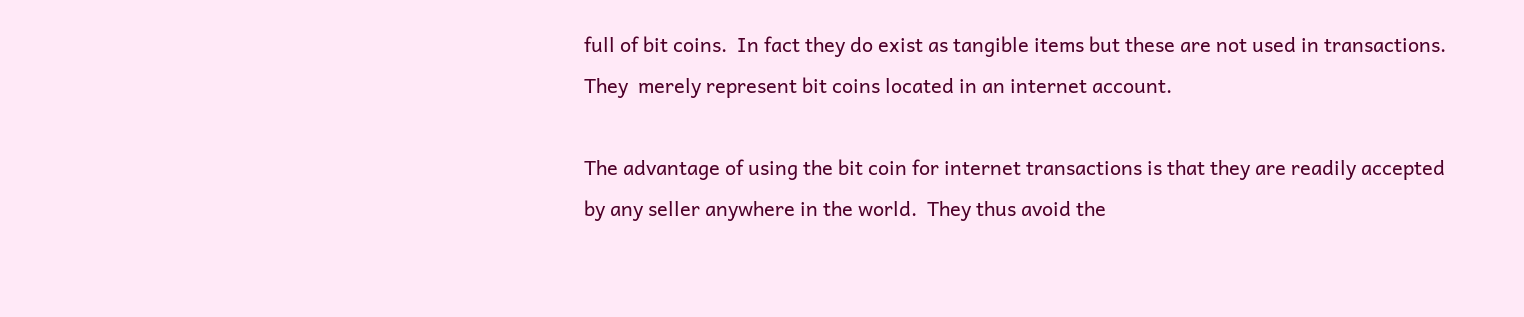full of bit coins.  In fact they do exist as tangible items but these are not used in transactions.  They  merely represent bit coins located in an internet account.

The advantage of using the bit coin for internet transactions is that they are readily accepted by any seller anywhere in the world.  They thus avoid the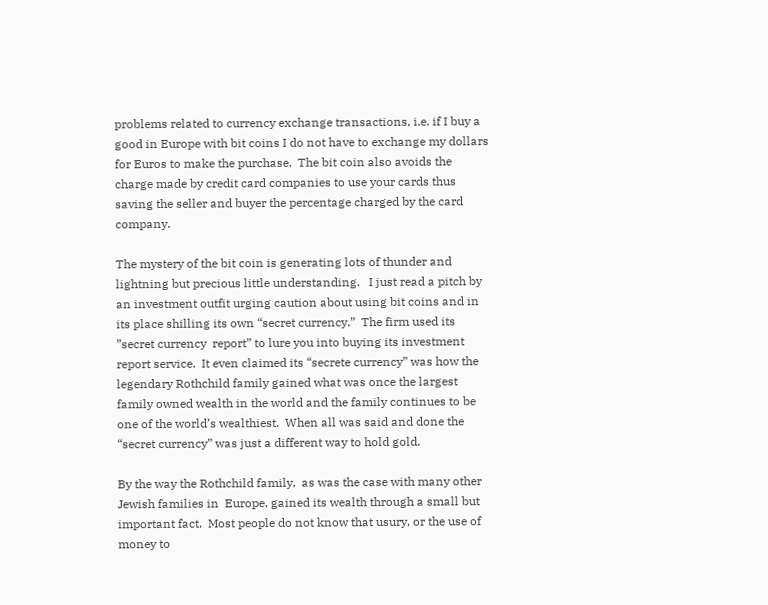problems related to currency exchange transactions, i.e. if I buy a good in Europe with bit coins I do not have to exchange my dollars for Euros to make the purchase.  The bit coin also avoids the charge made by credit card companies to use your cards thus saving the seller and buyer the percentage charged by the card company.

The mystery of the bit coin is generating lots of thunder and lightning but precious little understanding.   I just read a pitch by an investment outfit urging caution about using bit coins and in its place shilling its own “secret currency.”  The firm used its  ”secret currency  report” to lure you into buying its investment report service.  It even claimed its “secrete currency” was how the legendary Rothchild family gained what was once the largest family owned wealth in the world and the family continues to be one of the world’s wealthiest.  When all was said and done the “secret currency” was just a different way to hold gold.

By the way the Rothchild family,  as was the case with many other Jewish families in  Europe, gained its wealth through a small but important fact.  Most people do not know that usury, or the use of money to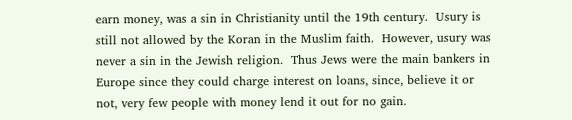earn money, was a sin in Christianity until the 19th century.  Usury is still not allowed by the Koran in the Muslim faith.  However, usury was never a sin in the Jewish religion.  Thus Jews were the main bankers in Europe since they could charge interest on loans, since, believe it or not, very few people with money lend it out for no gain.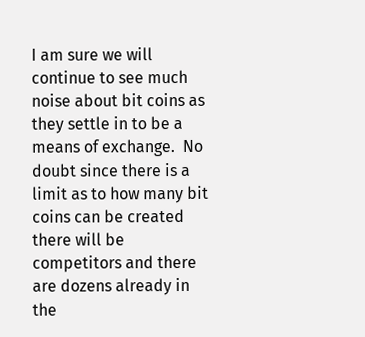I am sure we will continue to see much noise about bit coins as they settle in to be a means of exchange.  No doubt since there is a limit as to how many bit coins can be created there will be competitors and there are dozens already in the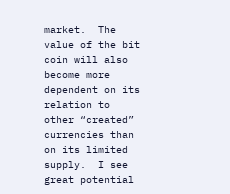market.  The value of the bit coin will also become more dependent on its relation to other “created” currencies than on its limited supply.  I see great potential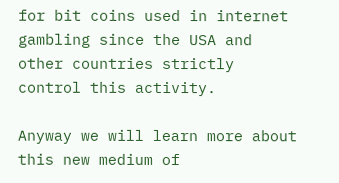for bit coins used in internet gambling since the USA and other countries strictly control this activity.

Anyway we will learn more about this new medium of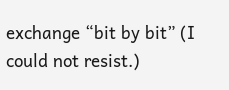exchange “bit by bit” (I could not resist.)